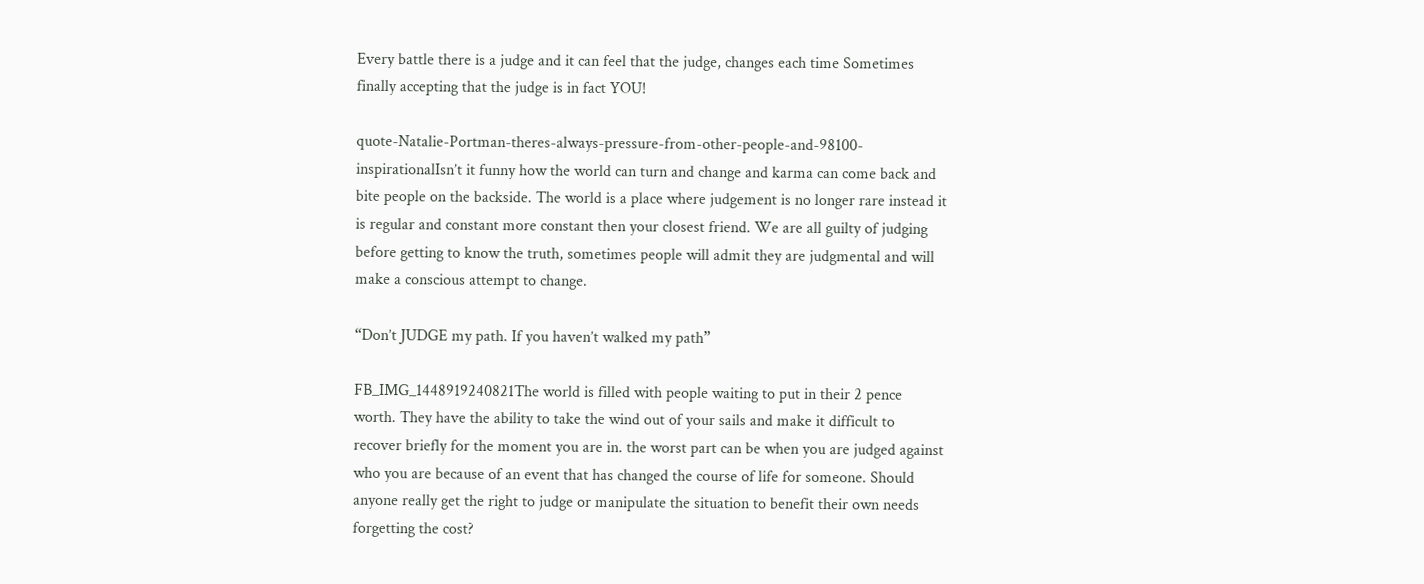Every battle there is a judge and it can feel that the judge, changes each time Sometimes finally accepting that the judge is in fact YOU!

quote-Natalie-Portman-theres-always-pressure-from-other-people-and-98100-inspirationalIsn’t it funny how the world can turn and change and karma can come back and bite people on the backside. The world is a place where judgement is no longer rare instead it is regular and constant more constant then your closest friend. We are all guilty of judging before getting to know the truth, sometimes people will admit they are judgmental and will make a conscious attempt to change.

“Don’t JUDGE my path. If you haven’t walked my path”

FB_IMG_1448919240821The world is filled with people waiting to put in their 2 pence worth. They have the ability to take the wind out of your sails and make it difficult to recover briefly for the moment you are in. the worst part can be when you are judged against who you are because of an event that has changed the course of life for someone. Should anyone really get the right to judge or manipulate the situation to benefit their own needs forgetting the cost?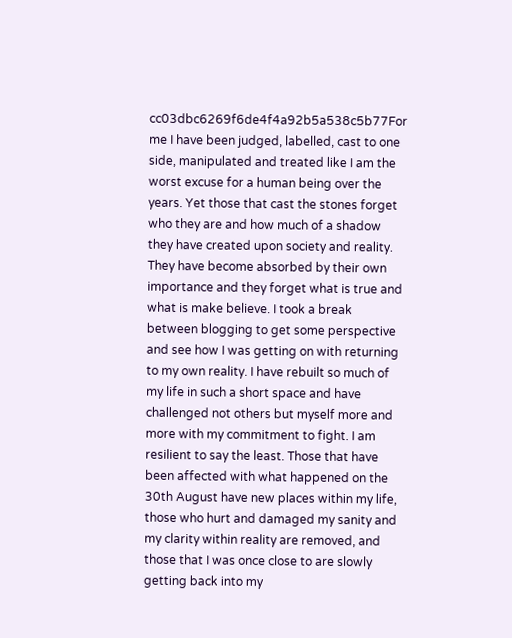cc03dbc6269f6de4f4a92b5a538c5b77For me I have been judged, labelled, cast to one side, manipulated and treated like I am the worst excuse for a human being over the years. Yet those that cast the stones forget who they are and how much of a shadow they have created upon society and reality. They have become absorbed by their own importance and they forget what is true and what is make believe. I took a break between blogging to get some perspective and see how I was getting on with returning to my own reality. I have rebuilt so much of my life in such a short space and have challenged not others but myself more and more with my commitment to fight. I am resilient to say the least. Those that have been affected with what happened on the 30th August have new places within my life, those who hurt and damaged my sanity and my clarity within reality are removed, and those that I was once close to are slowly getting back into my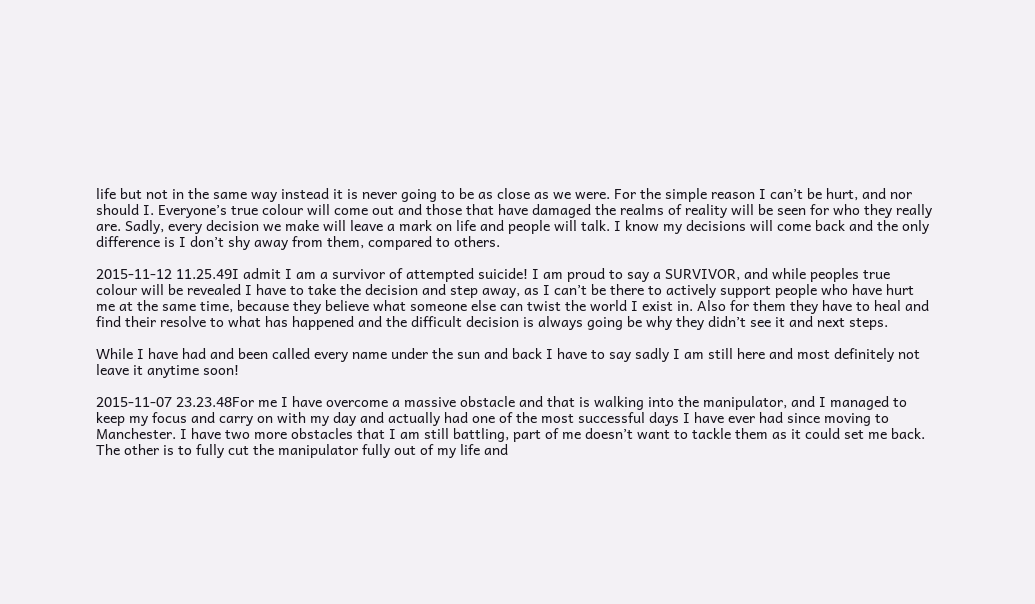life but not in the same way instead it is never going to be as close as we were. For the simple reason I can’t be hurt, and nor should I. Everyone’s true colour will come out and those that have damaged the realms of reality will be seen for who they really are. Sadly, every decision we make will leave a mark on life and people will talk. I know my decisions will come back and the only difference is I don’t shy away from them, compared to others.

2015-11-12 11.25.49I admit I am a survivor of attempted suicide! I am proud to say a SURVIVOR, and while peoples true colour will be revealed I have to take the decision and step away, as I can’t be there to actively support people who have hurt me at the same time, because they believe what someone else can twist the world I exist in. Also for them they have to heal and find their resolve to what has happened and the difficult decision is always going be why they didn’t see it and next steps.

While I have had and been called every name under the sun and back I have to say sadly I am still here and most definitely not leave it anytime soon!

2015-11-07 23.23.48For me I have overcome a massive obstacle and that is walking into the manipulator, and I managed to keep my focus and carry on with my day and actually had one of the most successful days I have ever had since moving to Manchester. I have two more obstacles that I am still battling, part of me doesn’t want to tackle them as it could set me back. The other is to fully cut the manipulator fully out of my life and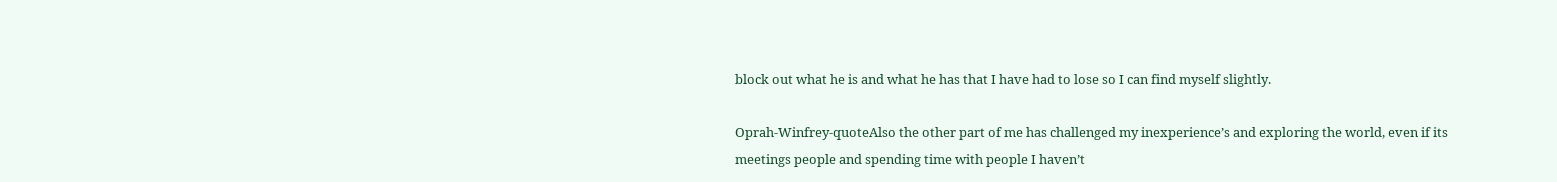block out what he is and what he has that I have had to lose so I can find myself slightly.

Oprah-Winfrey-quoteAlso the other part of me has challenged my inexperience’s and exploring the world, even if its meetings people and spending time with people I haven’t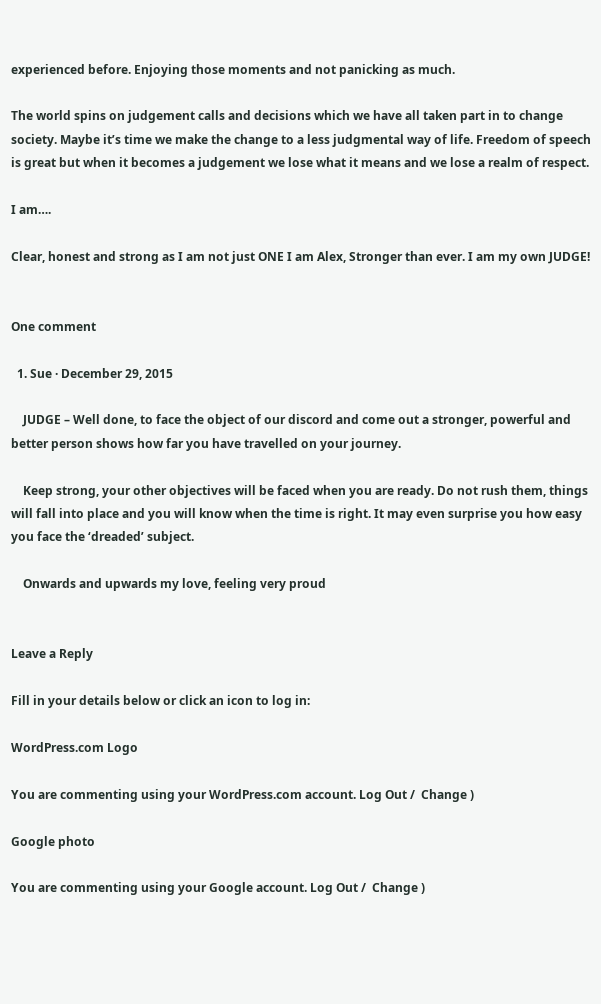experienced before. Enjoying those moments and not panicking as much.

The world spins on judgement calls and decisions which we have all taken part in to change society. Maybe it’s time we make the change to a less judgmental way of life. Freedom of speech is great but when it becomes a judgement we lose what it means and we lose a realm of respect.

I am….

Clear, honest and strong as I am not just ONE I am Alex, Stronger than ever. I am my own JUDGE!


One comment

  1. Sue · December 29, 2015

    JUDGE – Well done, to face the object of our discord and come out a stronger, powerful and better person shows how far you have travelled on your journey.

    Keep strong, your other objectives will be faced when you are ready. Do not rush them, things will fall into place and you will know when the time is right. It may even surprise you how easy you face the ‘dreaded’ subject.

    Onwards and upwards my love, feeling very proud


Leave a Reply

Fill in your details below or click an icon to log in:

WordPress.com Logo

You are commenting using your WordPress.com account. Log Out /  Change )

Google photo

You are commenting using your Google account. Log Out /  Change )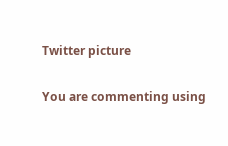Twitter picture

You are commenting using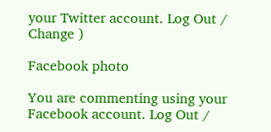your Twitter account. Log Out /  Change )

Facebook photo

You are commenting using your Facebook account. Log Out /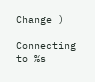Change )

Connecting to %s